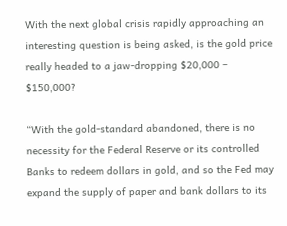With the next global crisis rapidly approaching an interesting question is being asked, is the gold price really headed to a jaw-dropping $20,000 – $150,000?

“With the gold-standard abandoned, there is no necessity for the Federal Reserve or its controlled Banks to redeem dollars in gold, and so the Fed may expand the supply of paper and bank dollars to its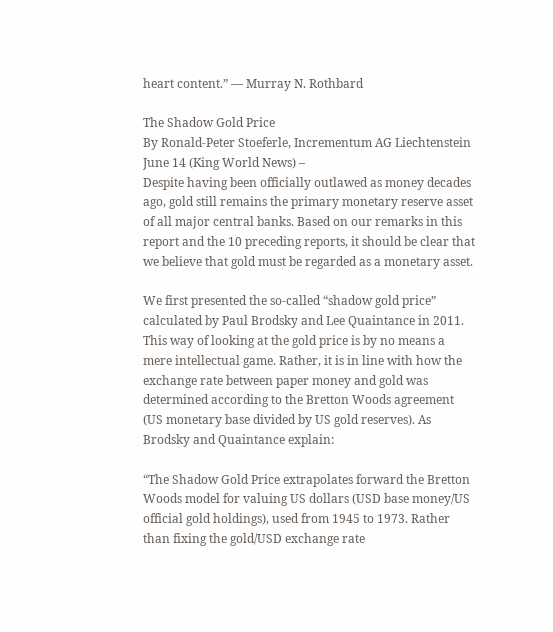heart content.” — Murray N. Rothbard

The Shadow Gold Price
By Ronald-Peter Stoeferle, Incrementum AG Liechtenstein
June 14 (King World News) –
Despite having been officially outlawed as money decades ago, gold still remains the primary monetary reserve asset of all major central banks. Based on our remarks in this report and the 10 preceding reports, it should be clear that we believe that gold must be regarded as a monetary asset.

We first presented the so-called “shadow gold price” calculated by Paul Brodsky and Lee Quaintance in 2011. This way of looking at the gold price is by no means a mere intellectual game. Rather, it is in line with how the exchange rate between paper money and gold was determined according to the Bretton Woods agreement (US monetary base divided by US gold reserves). As Brodsky and Quaintance explain:

“The Shadow Gold Price extrapolates forward the Bretton Woods model for valuing US dollars (USD base money/US official gold holdings), used from 1945 to 1973. Rather than fixing the gold/USD exchange rate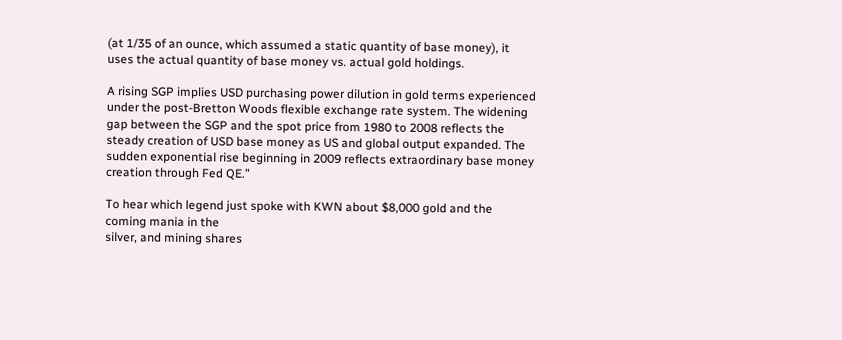(at 1/35 of an ounce, which assumed a static quantity of base money), it uses the actual quantity of base money vs. actual gold holdings.

A rising SGP implies USD purchasing power dilution in gold terms experienced under the post-Bretton Woods flexible exchange rate system. The widening gap between the SGP and the spot price from 1980 to 2008 reflects the steady creation of USD base money as US and global output expanded. The sudden exponential rise beginning in 2009 reflects extraordinary base money creation through Fed QE.”

To hear which legend just spoke with KWN about $8,000 gold and the coming mania in the
silver, and mining shares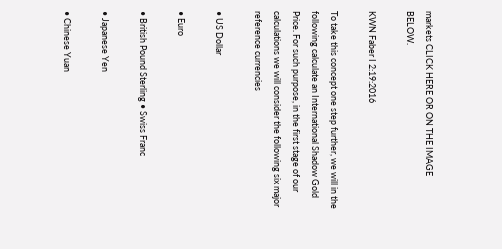markets CLICK HERE OR ON THE IMAGE BELOW.

KWN Faber I 2:19:2016

To take this concept one step further, we will in the following calculate an International Shadow Gold Price. For such purpose, in the first stage of our calculations we will consider the following six major reference currencies

• US Dollar

• Euro

• British Pound Sterling • Swiss Franc

• Japanese Yen

• Chinese Yuan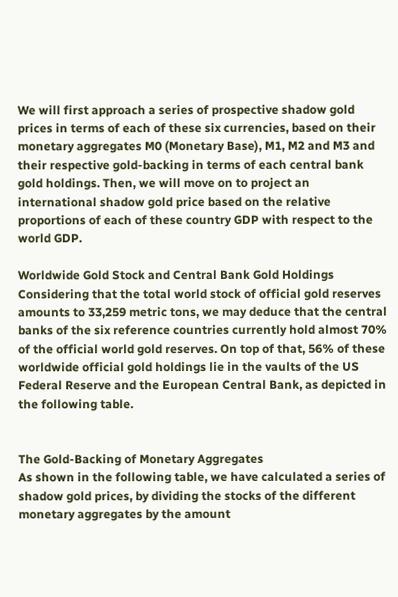We will first approach a series of prospective shadow gold prices in terms of each of these six currencies, based on their monetary aggregates M0 (Monetary Base), M1, M2 and M3 and their respective gold-backing in terms of each central bank gold holdings. Then, we will move on to project an international shadow gold price based on the relative proportions of each of these country GDP with respect to the world GDP.

Worldwide Gold Stock and Central Bank Gold Holdings
Considering that the total world stock of official gold reserves amounts to 33,259 metric tons, we may deduce that the central banks of the six reference countries currently hold almost 70% of the official world gold reserves. On top of that, 56% of these worldwide official gold holdings lie in the vaults of the US Federal Reserve and the European Central Bank, as depicted in the following table.


The Gold-Backing of Monetary Aggregates
As shown in the following table, we have calculated a series of shadow gold prices, by dividing the stocks of the different monetary aggregates by the amount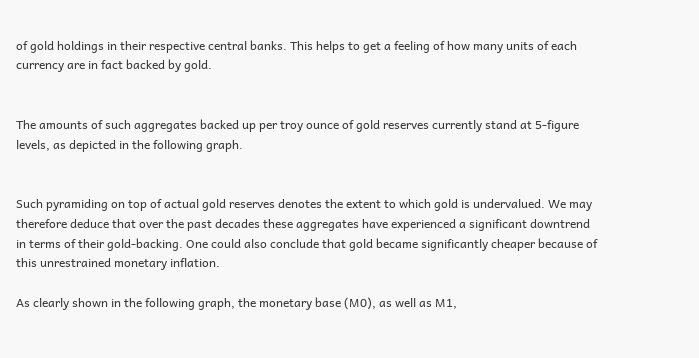of gold holdings in their respective central banks. This helps to get a feeling of how many units of each currency are in fact backed by gold.


The amounts of such aggregates backed up per troy ounce of gold reserves currently stand at 5-figure levels, as depicted in the following graph.


Such pyramiding on top of actual gold reserves denotes the extent to which gold is undervalued. We may therefore deduce that over the past decades these aggregates have experienced a significant downtrend in terms of their gold-backing. One could also conclude that gold became significantly cheaper because of this unrestrained monetary inflation.

As clearly shown in the following graph, the monetary base (M0), as well as M1,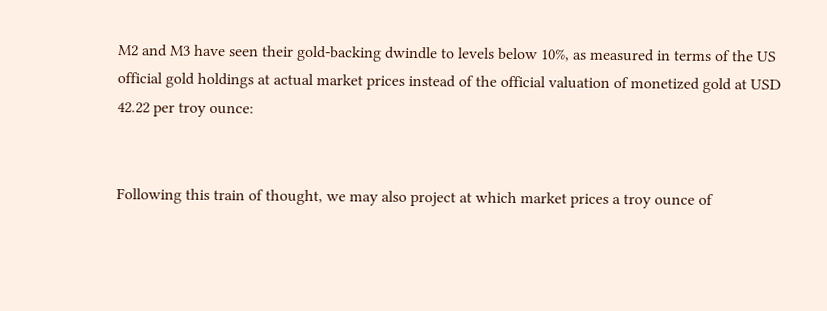M2 and M3 have seen their gold-backing dwindle to levels below 10%, as measured in terms of the US official gold holdings at actual market prices instead of the official valuation of monetized gold at USD 42.22 per troy ounce:


Following this train of thought, we may also project at which market prices a troy ounce of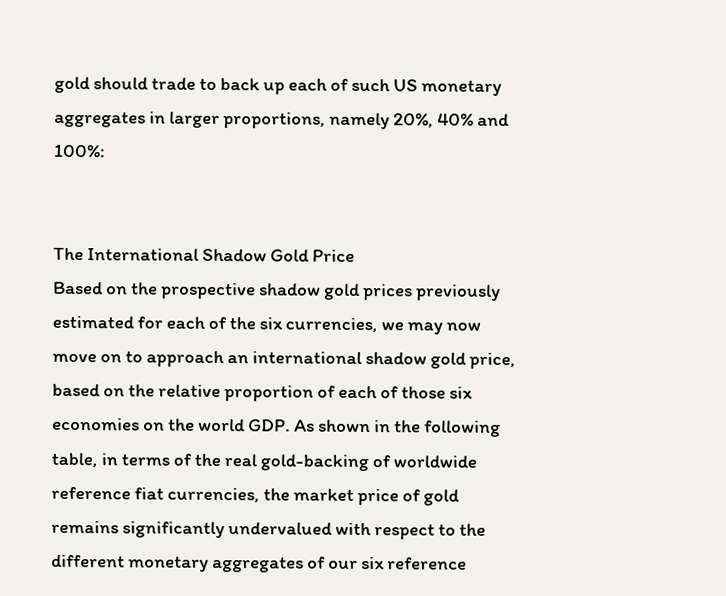gold should trade to back up each of such US monetary aggregates in larger proportions, namely 20%, 40% and 100%:


The International Shadow Gold Price
Based on the prospective shadow gold prices previously estimated for each of the six currencies, we may now move on to approach an international shadow gold price, based on the relative proportion of each of those six economies on the world GDP. As shown in the following table, in terms of the real gold-backing of worldwide reference fiat currencies, the market price of gold remains significantly undervalued with respect to the different monetary aggregates of our six reference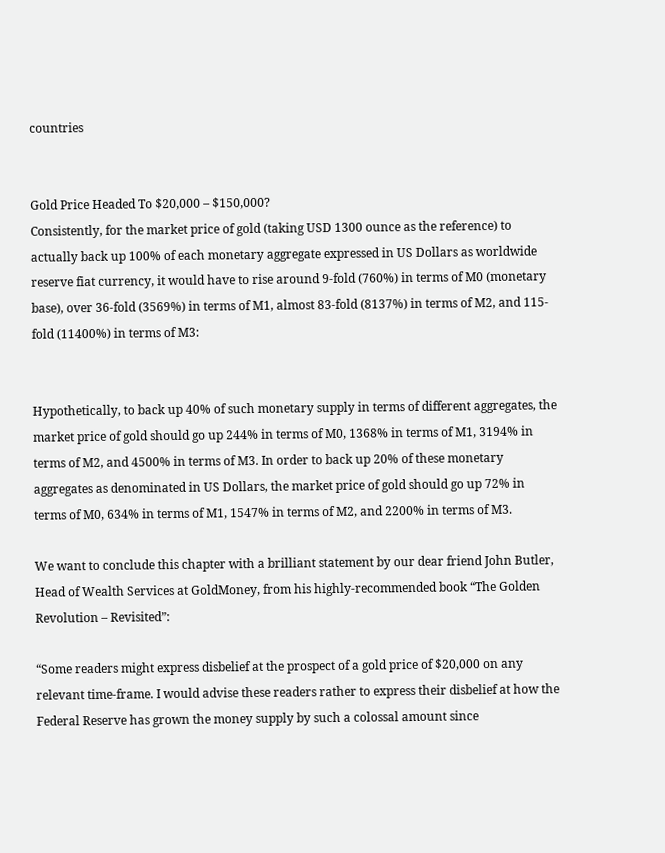countries


Gold Price Headed To $20,000 – $150,000?
Consistently, for the market price of gold (taking USD 1300 ounce as the reference) to actually back up 100% of each monetary aggregate expressed in US Dollars as worldwide reserve fiat currency, it would have to rise around 9-fold (760%) in terms of M0 (monetary base), over 36-fold (3569%) in terms of M1, almost 83-fold (8137%) in terms of M2, and 115-fold (11400%) in terms of M3:


Hypothetically, to back up 40% of such monetary supply in terms of different aggregates, the market price of gold should go up 244% in terms of M0, 1368% in terms of M1, 3194% in terms of M2, and 4500% in terms of M3. In order to back up 20% of these monetary aggregates as denominated in US Dollars, the market price of gold should go up 72% in terms of M0, 634% in terms of M1, 1547% in terms of M2, and 2200% in terms of M3.

We want to conclude this chapter with a brilliant statement by our dear friend John Butler, Head of Wealth Services at GoldMoney, from his highly-recommended book “The Golden Revolution – Revisited”:

“Some readers might express disbelief at the prospect of a gold price of $20,000 on any relevant time-frame. I would advise these readers rather to express their disbelief at how the Federal Reserve has grown the money supply by such a colossal amount since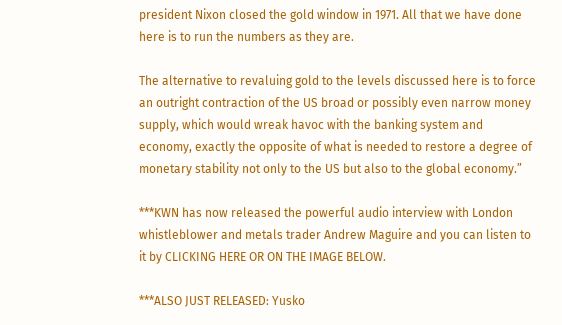president Nixon closed the gold window in 1971. All that we have done here is to run the numbers as they are.

The alternative to revaluing gold to the levels discussed here is to force an outright contraction of the US broad or possibly even narrow money supply, which would wreak havoc with the banking system and economy, exactly the opposite of what is needed to restore a degree of monetary stability not only to the US but also to the global economy.”

***KWN has now released the powerful audio interview with London whistleblower and metals trader Andrew Maguire and you can listen to it by CLICKING HERE OR ON THE IMAGE BELOW.

***ALSO JUST RELEASED: Yusko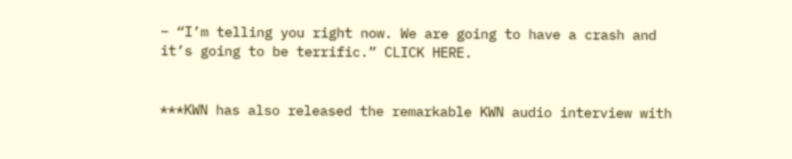– “I’m telling you right now. We are going to have a crash and it’s going to be terrific.” CLICK HERE.


***KWN has also released the remarkable KWN audio interview with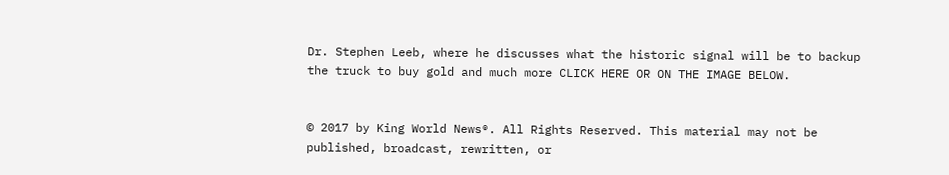Dr. Stephen Leeb, where he discusses what the historic signal will be to backup the truck to buy gold and much more CLICK HERE OR ON THE IMAGE BELOW.


© 2017 by King World News®. All Rights Reserved. This material may not be published, broadcast, rewritten, or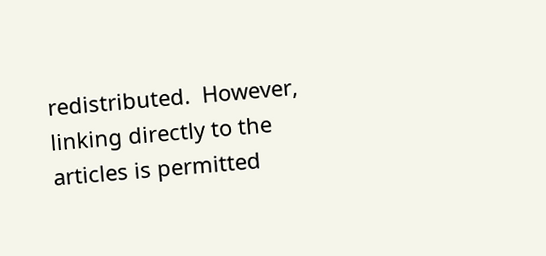redistributed.  However, linking directly to the articles is permitted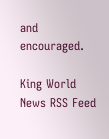and encouraged.

King World News RSS Feed